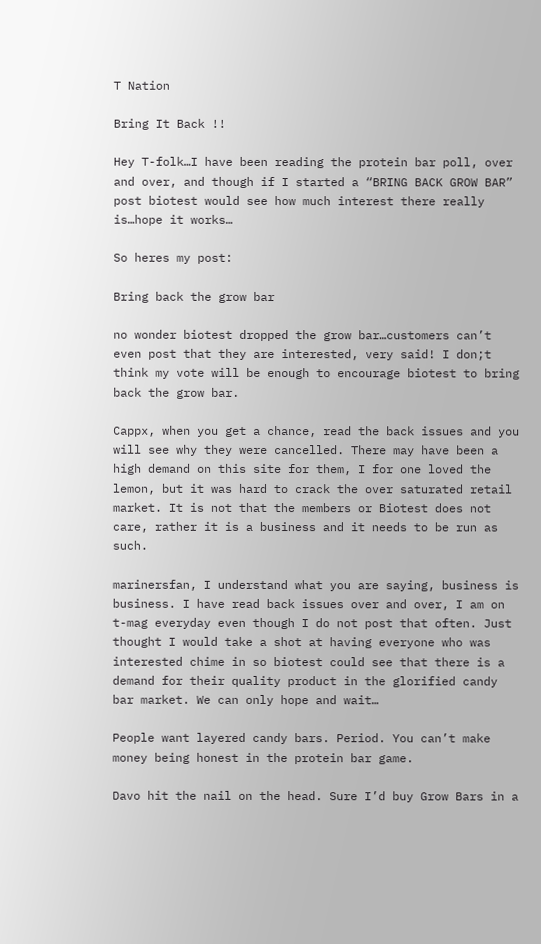T Nation

Bring It Back !!

Hey T-folk…I have been reading the protein bar poll, over and over, and though if I started a “BRING BACK GROW BAR” post biotest would see how much interest there really is…hope it works…

So heres my post:

Bring back the grow bar

no wonder biotest dropped the grow bar…customers can’t even post that they are interested, very said! I don;t think my vote will be enough to encourage biotest to bring back the grow bar.

Cappx, when you get a chance, read the back issues and you will see why they were cancelled. There may have been a high demand on this site for them, I for one loved the lemon, but it was hard to crack the over saturated retail market. It is not that the members or Biotest does not care, rather it is a business and it needs to be run as such.

marinersfan, I understand what you are saying, business is business. I have read back issues over and over, I am on t-mag everyday even though I do not post that often. Just thought I would take a shot at having everyone who was interested chime in so biotest could see that there is a demand for their quality product in the glorified candy bar market. We can only hope and wait…

People want layered candy bars. Period. You can’t make money being honest in the protein bar game.

Davo hit the nail on the head. Sure I’d buy Grow Bars in a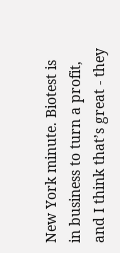New York minute. Biotest is in business to turn a profit, and I think that’s great - they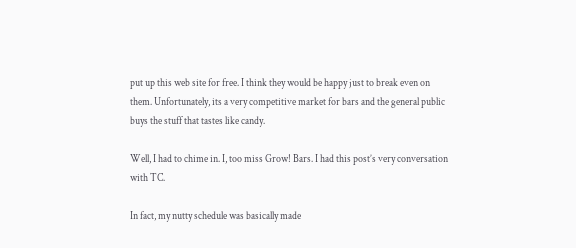put up this web site for free. I think they would be happy just to break even on them. Unfortunately, its a very competitive market for bars and the general public buys the stuff that tastes like candy.

Well, I had to chime in. I, too miss Grow! Bars. I had this post’s very conversation with TC.

In fact, my nutty schedule was basically made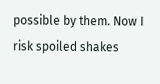possible by them. Now I risk spoiled shakes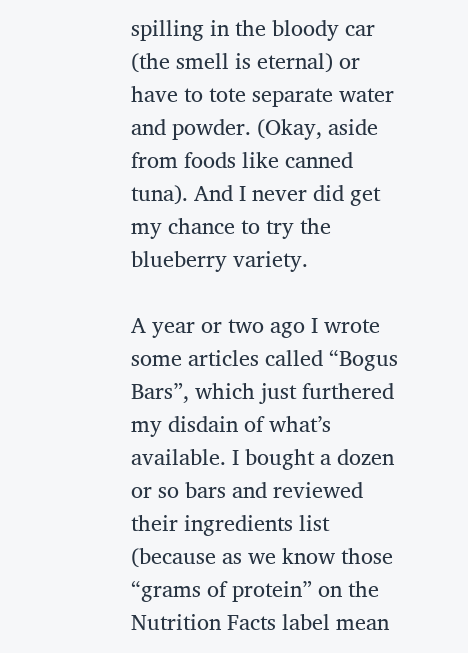spilling in the bloody car (the smell is eternal) or have to tote separate water and powder. (Okay, aside from foods like canned tuna). And I never did get my chance to try the blueberry variety.

A year or two ago I wrote some articles called “Bogus Bars”, which just furthered my disdain of what’s available. I bought a dozen or so bars and reviewed their ingredients list (because as we know those “grams of protein” on the Nutrition Facts label mean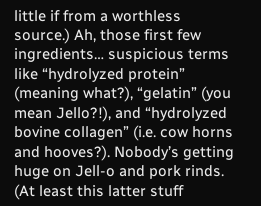little if from a worthless source.) Ah, those first few ingredients… suspicious terms like “hydrolyzed protein” (meaning what?), “gelatin” (you mean Jello?!), and “hydrolyzed bovine collagen” (i.e. cow horns and hooves?). Nobody’s getting huge on Jell-o and pork rinds. (At least this latter stuff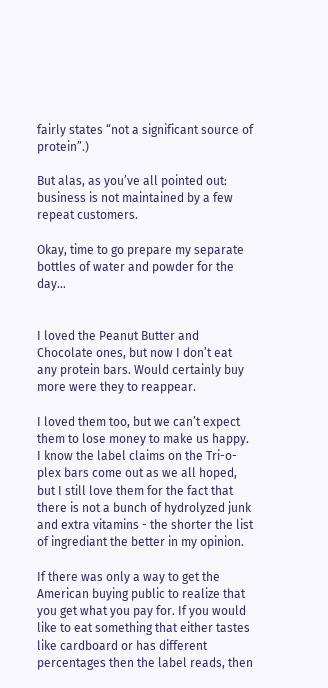fairly states “not a significant source of protein”.)

But alas, as you’ve all pointed out: business is not maintained by a few repeat customers.

Okay, time to go prepare my separate bottles of water and powder for the day…


I loved the Peanut Butter and Chocolate ones, but now I don’t eat any protein bars. Would certainly buy more were they to reappear.

I loved them too, but we can’t expect them to lose money to make us happy. I know the label claims on the Tri-o-plex bars come out as we all hoped, but I still love them for the fact that there is not a bunch of hydrolyzed junk and extra vitamins - the shorter the list of ingrediant the better in my opinion.

If there was only a way to get the American buying public to realize that you get what you pay for. If you would like to eat something that either tastes like cardboard or has different percentages then the label reads, then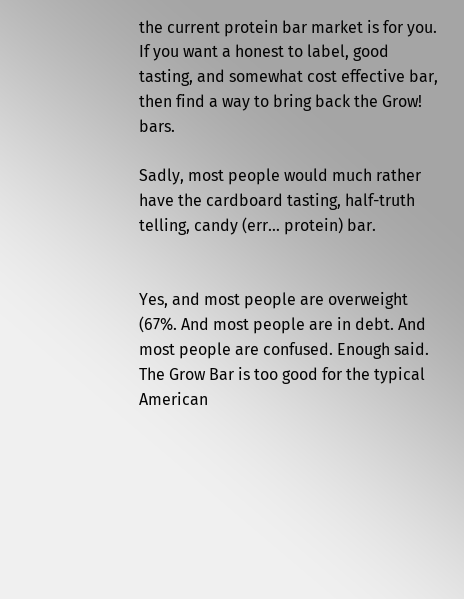the current protein bar market is for you. If you want a honest to label, good tasting, and somewhat cost effective bar, then find a way to bring back the Grow! bars.

Sadly, most people would much rather have the cardboard tasting, half-truth telling, candy (err… protein) bar.


Yes, and most people are overweight (67%. And most people are in debt. And most people are confused. Enough said. The Grow Bar is too good for the typical American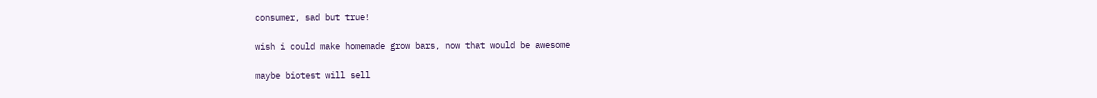consumer, sad but true!

wish i could make homemade grow bars, now that would be awesome

maybe biotest will sell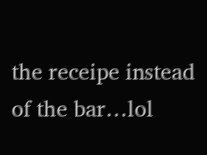the receipe instead of the bar…lol